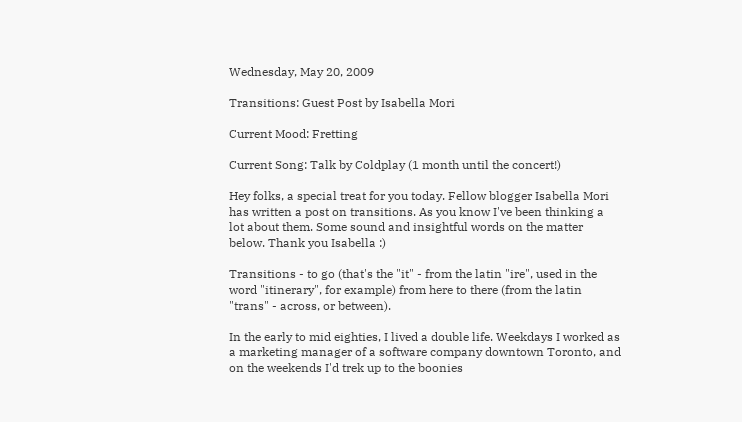Wednesday, May 20, 2009

Transitions: Guest Post by Isabella Mori

Current Mood: Fretting

Current Song: Talk by Coldplay (1 month until the concert!)

Hey folks, a special treat for you today. Fellow blogger Isabella Mori has written a post on transitions. As you know I've been thinking a lot about them. Some sound and insightful words on the matter below. Thank you Isabella :)

Transitions - to go (that's the "it" - from the latin "ire", used in the word "itinerary", for example) from here to there (from the latin "trans" - across, or between).

In the early to mid eighties, I lived a double life. Weekdays I worked as a marketing manager of a software company downtown Toronto, and on the weekends I'd trek up to the boonies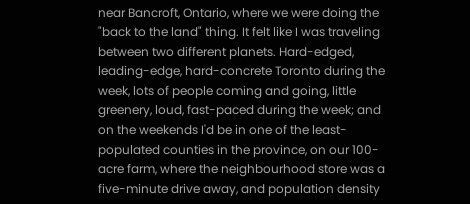near Bancroft, Ontario, where we were doing the "back to the land" thing. It felt like I was traveling between two different planets. Hard-edged, leading-edge, hard-concrete Toronto during the week, lots of people coming and going, little greenery, loud, fast-paced during the week; and on the weekends I'd be in one of the least-populated counties in the province, on our 100-acre farm, where the neighbourhood store was a five-minute drive away, and population density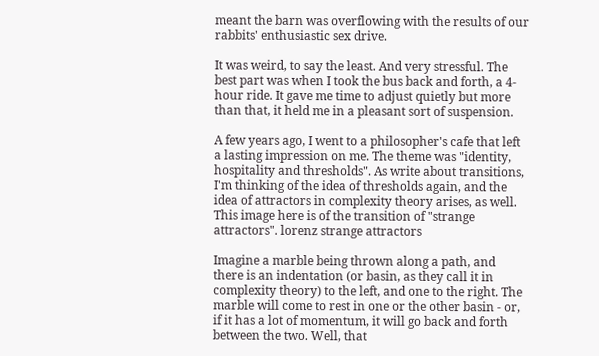meant the barn was overflowing with the results of our rabbits' enthusiastic sex drive.

It was weird, to say the least. And very stressful. The best part was when I took the bus back and forth, a 4-hour ride. It gave me time to adjust quietly but more than that, it held me in a pleasant sort of suspension.

A few years ago, I went to a philosopher's cafe that left a lasting impression on me. The theme was "identity, hospitality and thresholds". As write about transitions, I'm thinking of the idea of thresholds again, and the idea of attractors in complexity theory arises, as well. This image here is of the transition of "strange attractors". lorenz strange attractors

Imagine a marble being thrown along a path, and there is an indentation (or basin, as they call it in complexity theory) to the left, and one to the right. The marble will come to rest in one or the other basin - or, if it has a lot of momentum, it will go back and forth between the two. Well, that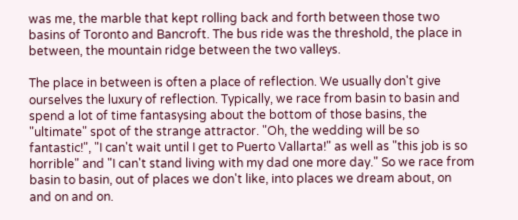was me, the marble that kept rolling back and forth between those two basins of Toronto and Bancroft. The bus ride was the threshold, the place in between, the mountain ridge between the two valleys.

The place in between is often a place of reflection. We usually don't give ourselves the luxury of reflection. Typically, we race from basin to basin and spend a lot of time fantasysing about the bottom of those basins, the "ultimate" spot of the strange attractor. "Oh, the wedding will be so fantastic!", "I can't wait until I get to Puerto Vallarta!" as well as "this job is so horrible" and "I can't stand living with my dad one more day." So we race from basin to basin, out of places we don't like, into places we dream about, on and on and on.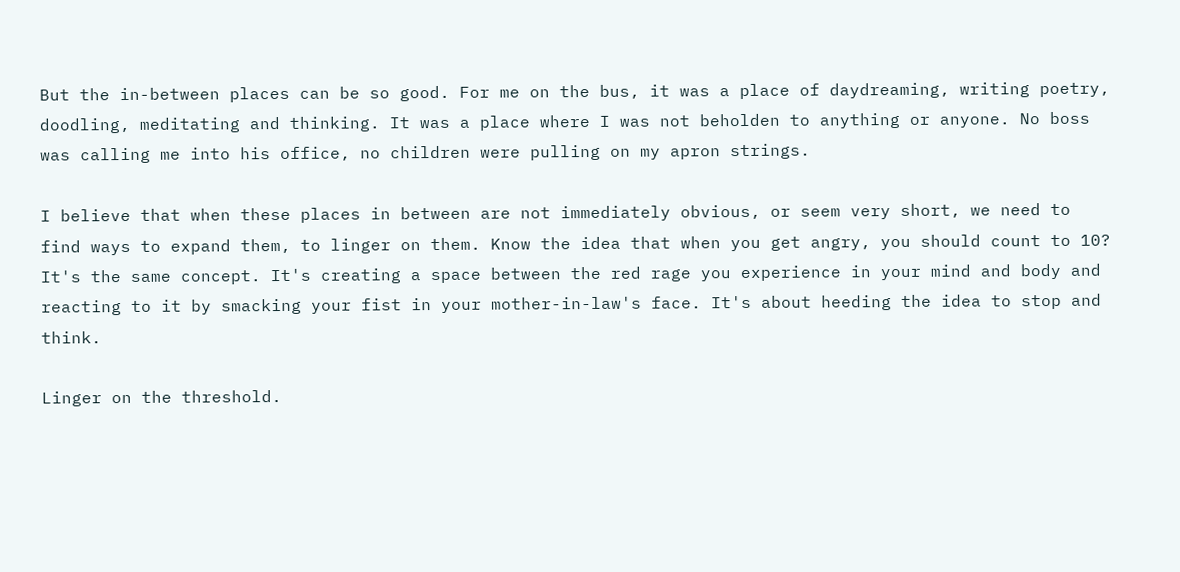But the in-between places can be so good. For me on the bus, it was a place of daydreaming, writing poetry, doodling, meditating and thinking. It was a place where I was not beholden to anything or anyone. No boss was calling me into his office, no children were pulling on my apron strings.

I believe that when these places in between are not immediately obvious, or seem very short, we need to find ways to expand them, to linger on them. Know the idea that when you get angry, you should count to 10? It's the same concept. It's creating a space between the red rage you experience in your mind and body and reacting to it by smacking your fist in your mother-in-law's face. It's about heeding the idea to stop and think.

Linger on the threshold.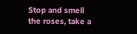Stop and smell the roses, take a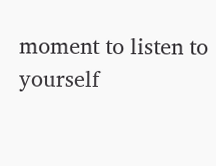moment to listen to yourself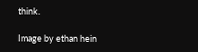think.

Image by ethan hein